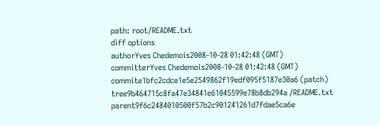path: root/README.txt
diff options
authorYves Chedemois2008-10-28 01:42:48 (GMT)
committerYves Chedemois2008-10-28 01:42:48 (GMT)
commite1bfc2cdce1e5e2549862f19edf095f5187e30a6 (patch)
tree9b464715c8fa47e34841e61045599e78b8db294a /README.txt
parent9f6c2484010500f57b2c901241261d7fdae5ca6e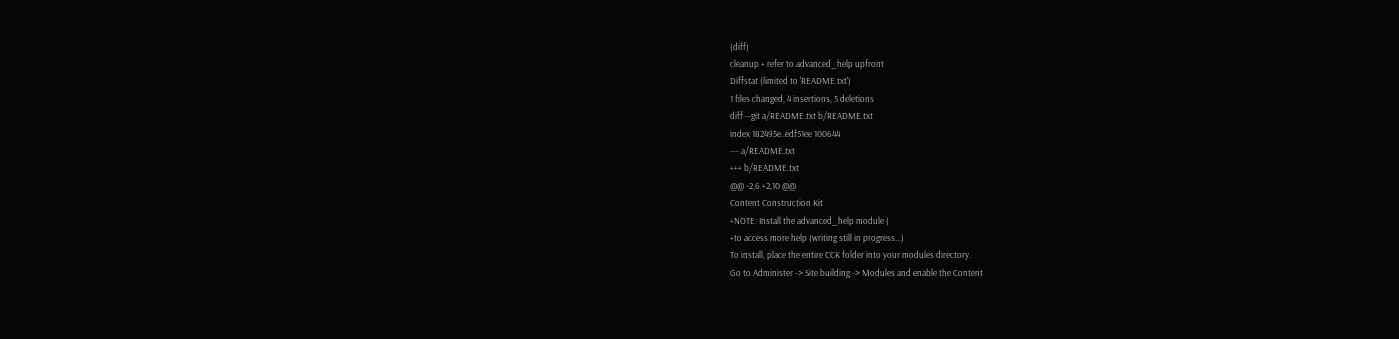(diff)
cleanup + refer to advanced_help upfront
Diffstat (limited to 'README.txt')
1 files changed, 4 insertions, 5 deletions
diff --git a/README.txt b/README.txt
index 182495e..edf51ee 100644
--- a/README.txt
+++ b/README.txt
@@ -2,6 +2,10 @@
Content Construction Kit
+NOTE: Install the advanced_help module (
+to access more help (writing still in progress...)
To install, place the entire CCK folder into your modules directory.
Go to Administer -> Site building -> Modules and enable the Content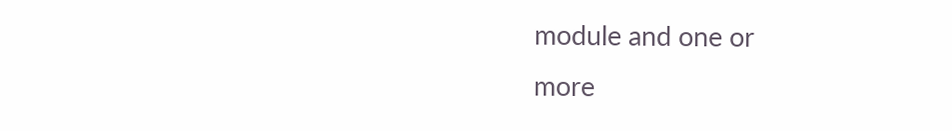module and one or
more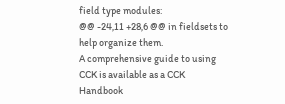field type modules:
@@ -24,11 +28,6 @@ in fieldsets to help organize them.
A comprehensive guide to using CCK is available as a CCK Handbook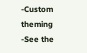-Custom theming
-See the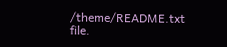/theme/README.txt file.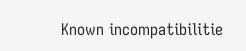Known incompatibilitie